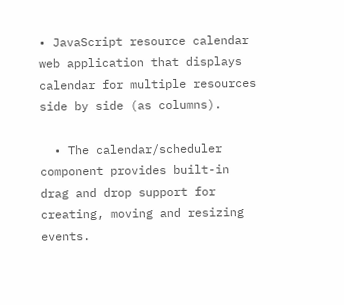• JavaScript resource calendar web application that displays calendar for multiple resources side by side (as columns).

  • The calendar/scheduler component provides built-in drag and drop support for creating, moving and resizing events.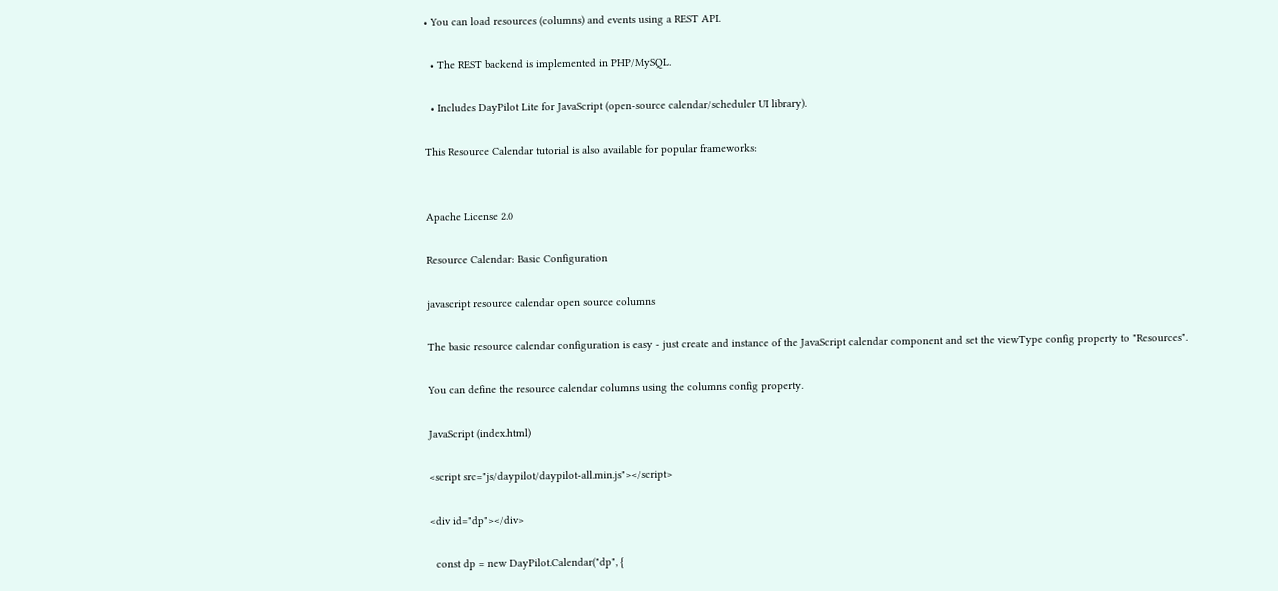• You can load resources (columns) and events using a REST API.

  • The REST backend is implemented in PHP/MySQL.

  • Includes DayPilot Lite for JavaScript (open-source calendar/scheduler UI library).

This Resource Calendar tutorial is also available for popular frameworks:


Apache License 2.0

Resource Calendar: Basic Configuration

javascript resource calendar open source columns

The basic resource calendar configuration is easy - just create and instance of the JavaScript calendar component and set the viewType config property to "Resources".

You can define the resource calendar columns using the columns config property.

JavaScript (index.html)

<script src="js/daypilot/daypilot-all.min.js"></script>

<div id="dp"></div>

  const dp = new DayPilot.Calendar("dp", {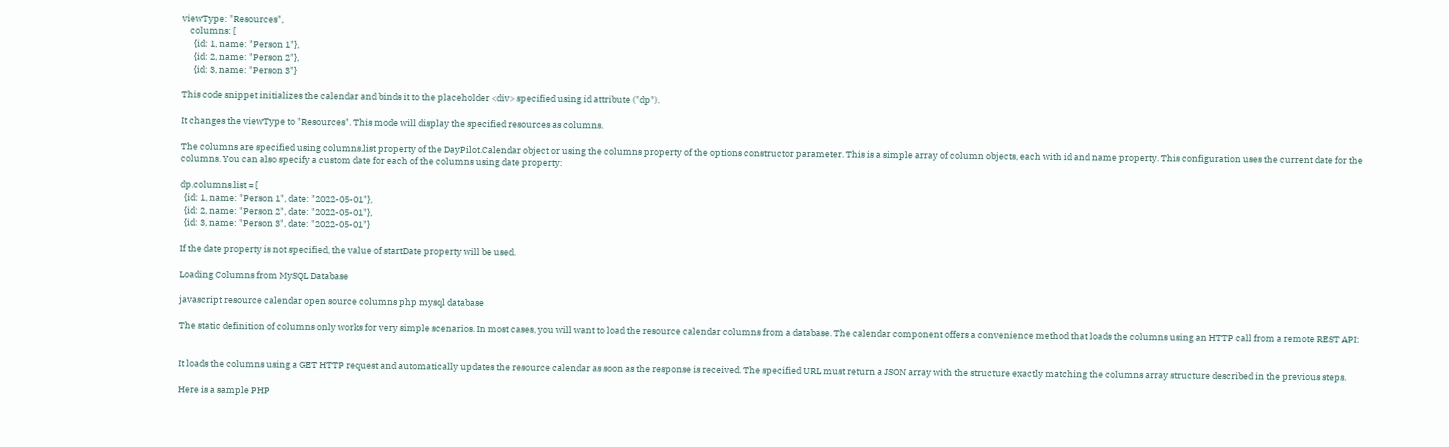viewType: "Resources",
    columns: [
      {id: 1, name: "Person 1"},
      {id: 2, name: "Person 2"},
      {id: 3, name: "Person 3"}

This code snippet initializes the calendar and binds it to the placeholder <div> specified using id attribute ("dp").

It changes the viewType to "Resources". This mode will display the specified resources as columns.

The columns are specified using columns.list property of the DayPilot.Calendar object or using the columns property of the options constructor parameter. This is a simple array of column objects, each with id and name property. This configuration uses the current date for the columns. You can also specify a custom date for each of the columns using date property:

dp.columns.list = [
  {id: 1, name: "Person 1", date: "2022-05-01"},
  {id: 2, name: "Person 2", date: "2022-05-01"},
  {id: 3, name: "Person 3", date: "2022-05-01"}

If the date property is not specified, the value of startDate property will be used.

Loading Columns from MySQL Database

javascript resource calendar open source columns php mysql database

The static definition of columns only works for very simple scenarios. In most cases, you will want to load the resource calendar columns from a database. The calendar component offers a convenience method that loads the columns using an HTTP call from a remote REST API:


It loads the columns using a GET HTTP request and automatically updates the resource calendar as soon as the response is received. The specified URL must return a JSON array with the structure exactly matching the columns array structure described in the previous steps.

Here is a sample PHP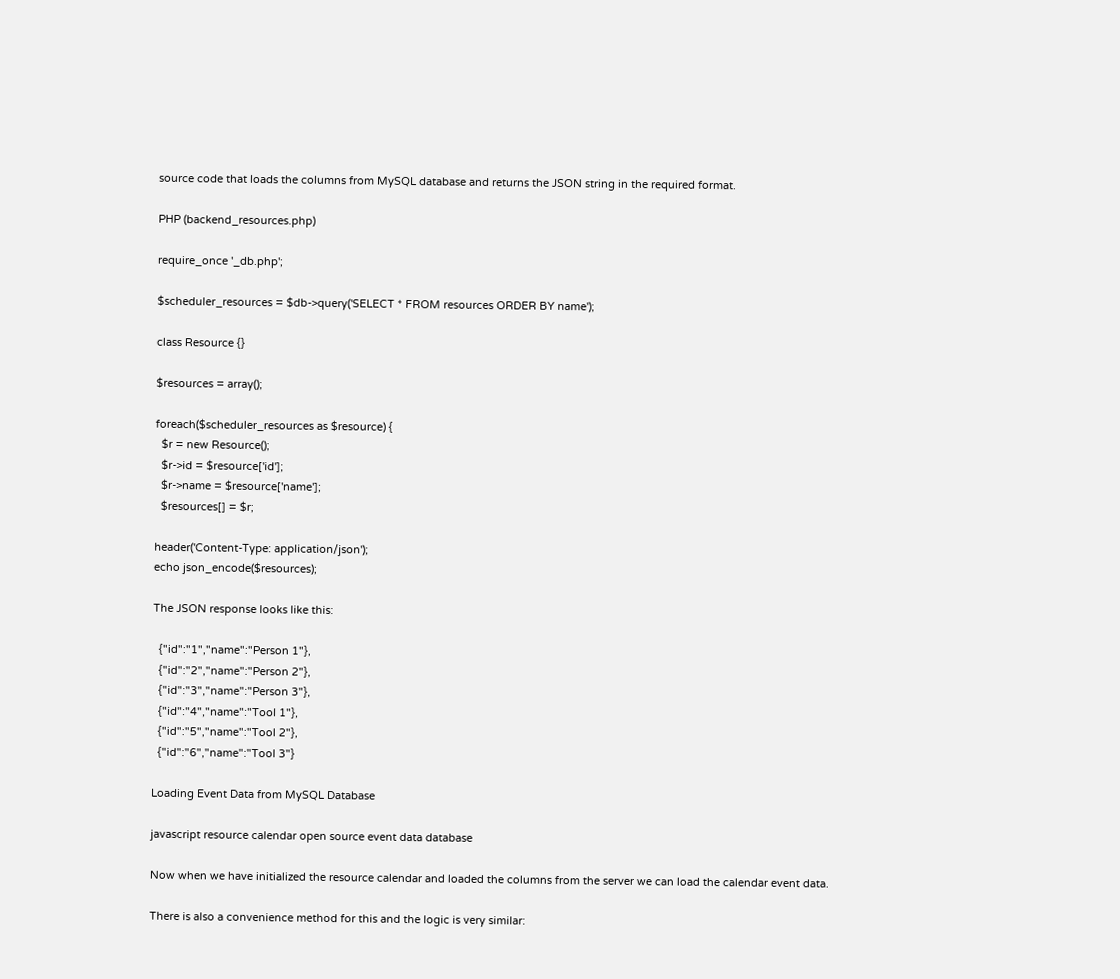source code that loads the columns from MySQL database and returns the JSON string in the required format.

PHP (backend_resources.php)

require_once '_db.php';

$scheduler_resources = $db->query('SELECT * FROM resources ORDER BY name');

class Resource {}

$resources = array();

foreach($scheduler_resources as $resource) {
  $r = new Resource();
  $r->id = $resource['id'];
  $r->name = $resource['name'];
  $resources[] = $r;

header('Content-Type: application/json');
echo json_encode($resources);

The JSON response looks like this:

  {"id":"1","name":"Person 1"},
  {"id":"2","name":"Person 2"},
  {"id":"3","name":"Person 3"},
  {"id":"4","name":"Tool 1"},
  {"id":"5","name":"Tool 2"},
  {"id":"6","name":"Tool 3"}

Loading Event Data from MySQL Database

javascript resource calendar open source event data database

Now when we have initialized the resource calendar and loaded the columns from the server we can load the calendar event data.

There is also a convenience method for this and the logic is very similar: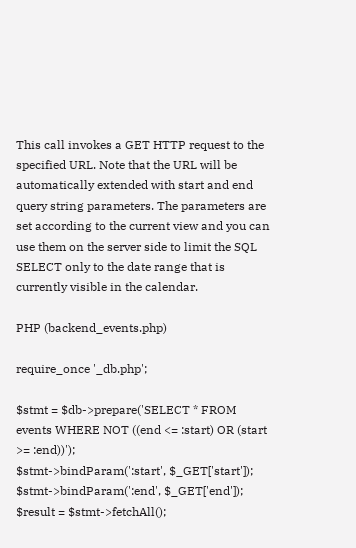This call invokes a GET HTTP request to the specified URL. Note that the URL will be automatically extended with start and end query string parameters. The parameters are set according to the current view and you can use them on the server side to limit the SQL SELECT only to the date range that is currently visible in the calendar.

PHP (backend_events.php)

require_once '_db.php';

$stmt = $db->prepare('SELECT * FROM events WHERE NOT ((end <= :start) OR (start >= :end))');
$stmt->bindParam(':start', $_GET['start']);
$stmt->bindParam(':end', $_GET['end']);
$result = $stmt->fetchAll();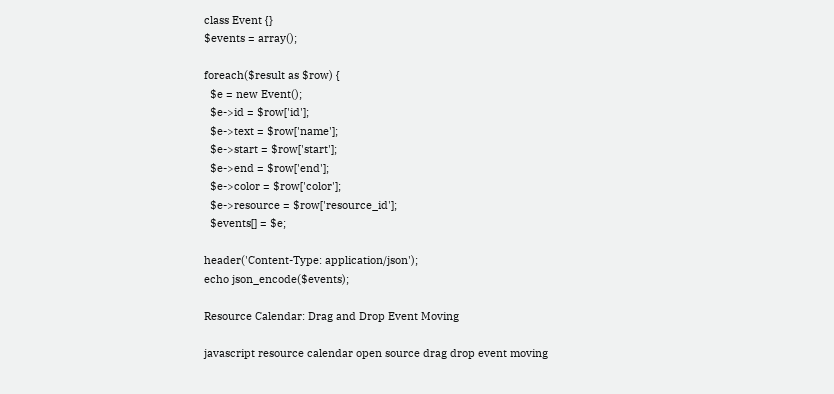class Event {}
$events = array();

foreach($result as $row) {
  $e = new Event();
  $e->id = $row['id'];
  $e->text = $row['name'];
  $e->start = $row['start'];
  $e->end = $row['end'];
  $e->color = $row['color'];
  $e->resource = $row['resource_id'];
  $events[] = $e;

header('Content-Type: application/json');
echo json_encode($events);

Resource Calendar: Drag and Drop Event Moving

javascript resource calendar open source drag drop event moving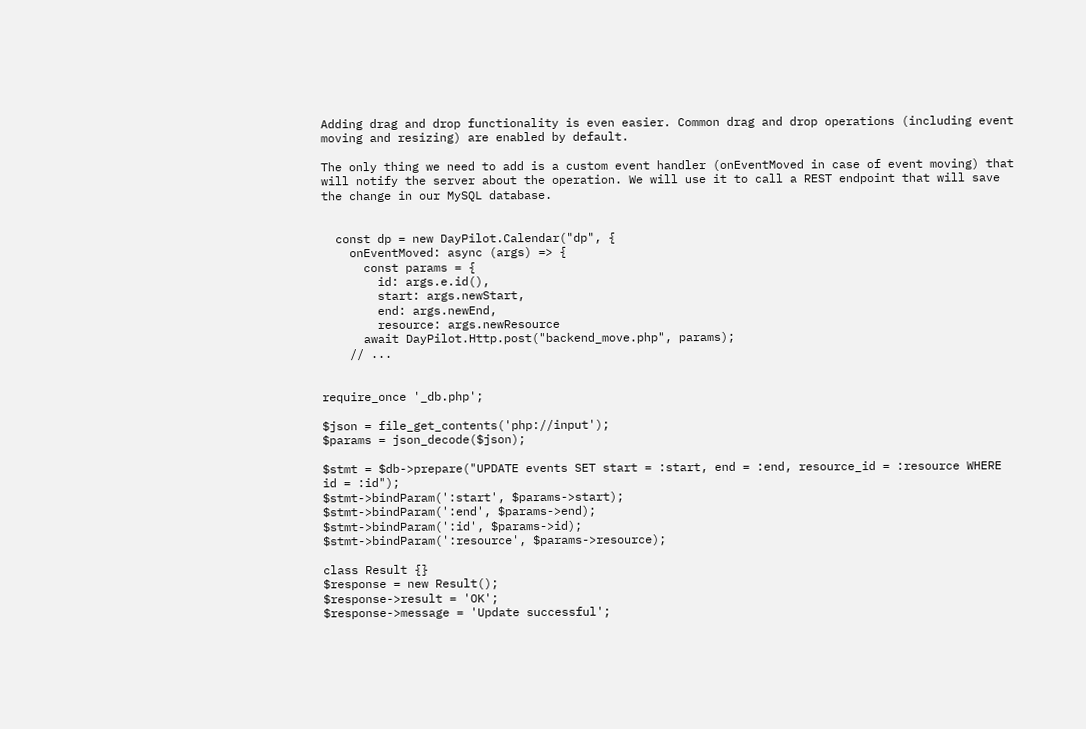Adding drag and drop functionality is even easier. Common drag and drop operations (including event moving and resizing) are enabled by default.

The only thing we need to add is a custom event handler (onEventMoved in case of event moving) that will notify the server about the operation. We will use it to call a REST endpoint that will save the change in our MySQL database.


  const dp = new DayPilot.Calendar("dp", {
    onEventMoved: async (args) => {
      const params = {
        id: args.e.id(),
        start: args.newStart,
        end: args.newEnd,
        resource: args.newResource
      await DayPilot.Http.post("backend_move.php", params);
    // ...


require_once '_db.php';

$json = file_get_contents('php://input');
$params = json_decode($json);

$stmt = $db->prepare("UPDATE events SET start = :start, end = :end, resource_id = :resource WHERE id = :id");
$stmt->bindParam(':start', $params->start);
$stmt->bindParam(':end', $params->end);
$stmt->bindParam(':id', $params->id);
$stmt->bindParam(':resource', $params->resource);

class Result {}
$response = new Result();
$response->result = 'OK';
$response->message = 'Update successful';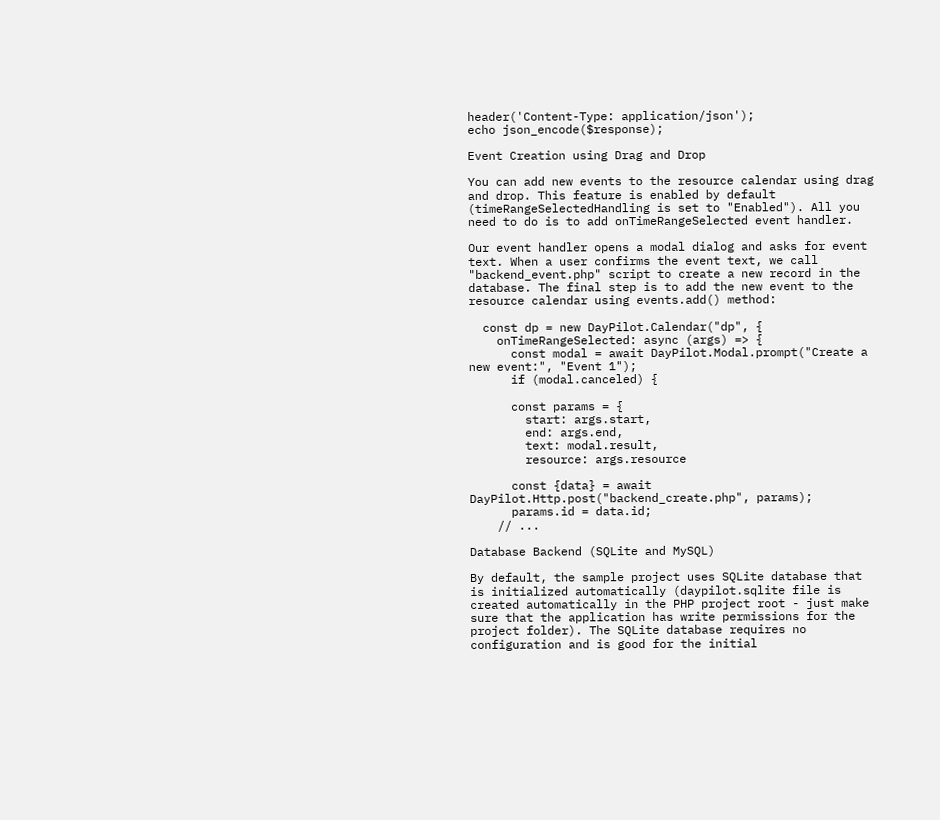header('Content-Type: application/json');
echo json_encode($response);

Event Creation using Drag and Drop

You can add new events to the resource calendar using drag and drop. This feature is enabled by default (timeRangeSelectedHandling is set to "Enabled"). All you need to do is to add onTimeRangeSelected event handler.

Our event handler opens a modal dialog and asks for event text. When a user confirms the event text, we call "backend_event.php" script to create a new record in the database. The final step is to add the new event to the resource calendar using events.add() method:

  const dp = new DayPilot.Calendar("dp", {
    onTimeRangeSelected: async (args) => {
      const modal = await DayPilot.Modal.prompt("Create a new event:", "Event 1");
      if (modal.canceled) {

      const params = {
        start: args.start,
        end: args.end,
        text: modal.result,
        resource: args.resource

      const {data} = await DayPilot.Http.post("backend_create.php", params);
      params.id = data.id;
    // ...

Database Backend (SQLite and MySQL)

By default, the sample project uses SQLite database that is initialized automatically (daypilot.sqlite file is created automatically in the PHP project root - just make sure that the application has write permissions for the project folder). The SQLite database requires no configuration and is good for the initial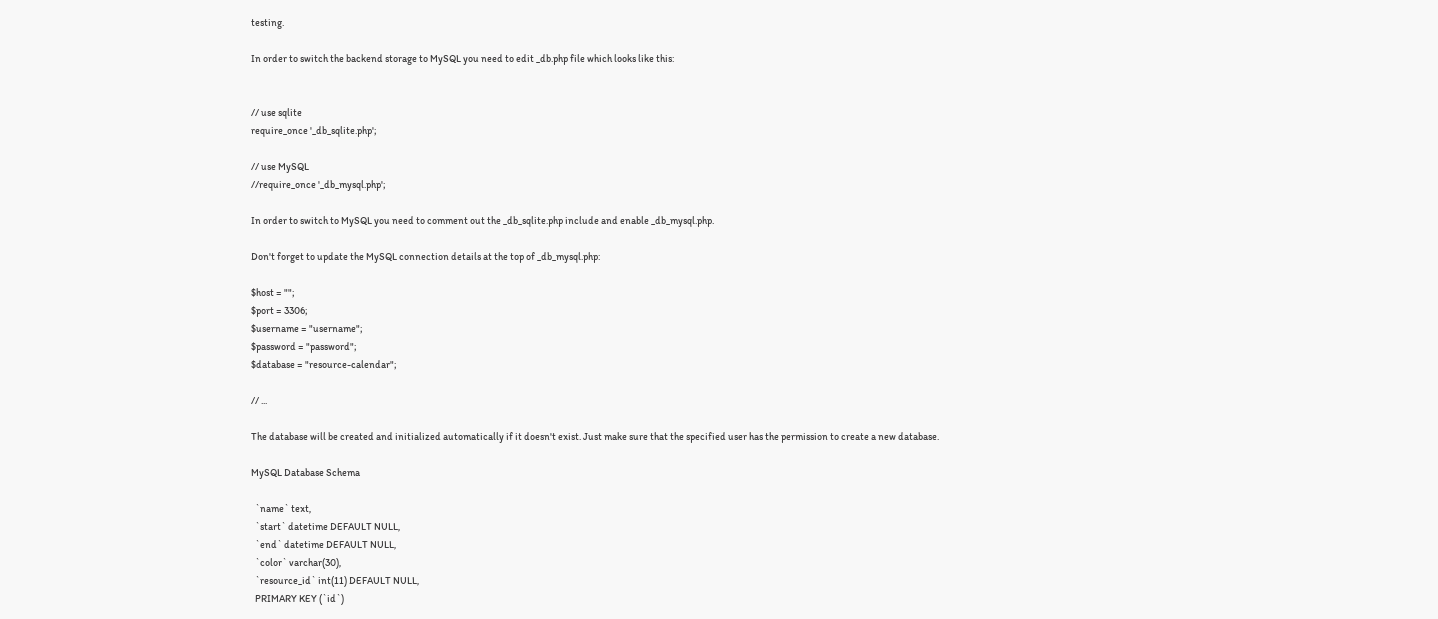testing.

In order to switch the backend storage to MySQL you need to edit _db.php file which looks like this:


// use sqlite
require_once '_db_sqlite.php';

// use MySQL
//require_once '_db_mysql.php';

In order to switch to MySQL you need to comment out the _db_sqlite.php include and enable _db_mysql.php.

Don't forget to update the MySQL connection details at the top of _db_mysql.php:

$host = "";
$port = 3306;
$username = "username";
$password = "password";
$database = "resource-calendar";

// ...

The database will be created and initialized automatically if it doesn't exist. Just make sure that the specified user has the permission to create a new database.

MySQL Database Schema

  `name` text,
  `start` datetime DEFAULT NULL,
  `end` datetime DEFAULT NULL,
  `color` varchar(30),
  `resource_id` int(11) DEFAULT NULL,
  PRIMARY KEY (`id`)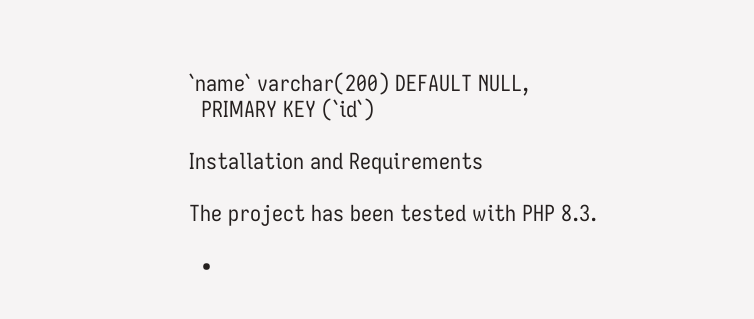`name` varchar(200) DEFAULT NULL,
  PRIMARY KEY (`id`)

Installation and Requirements

The project has been tested with PHP 8.3.

  •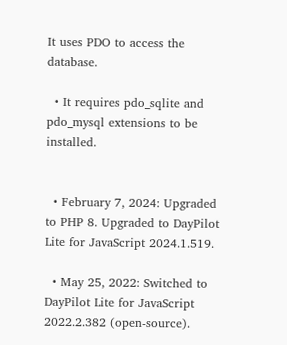It uses PDO to access the database.

  • It requires pdo_sqlite and pdo_mysql extensions to be installed.


  • February 7, 2024: Upgraded to PHP 8. Upgraded to DayPilot Lite for JavaScript 2024.1.519.

  • May 25, 2022: Switched to DayPilot Lite for JavaScript 2022.2.382 (open-source).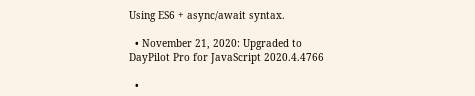Using ES6 + async/await syntax.

  • November 21, 2020: Upgraded to DayPilot Pro for JavaScript 2020.4.4766

  •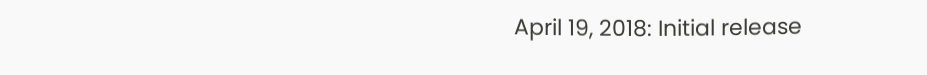April 19, 2018: Initial release